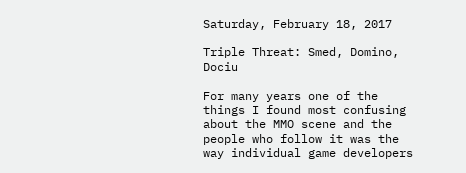Saturday, February 18, 2017

Triple Threat: Smed, Domino, Dociu

For many years one of the things I found most confusing about the MMO scene and the people who follow it was the way individual game developers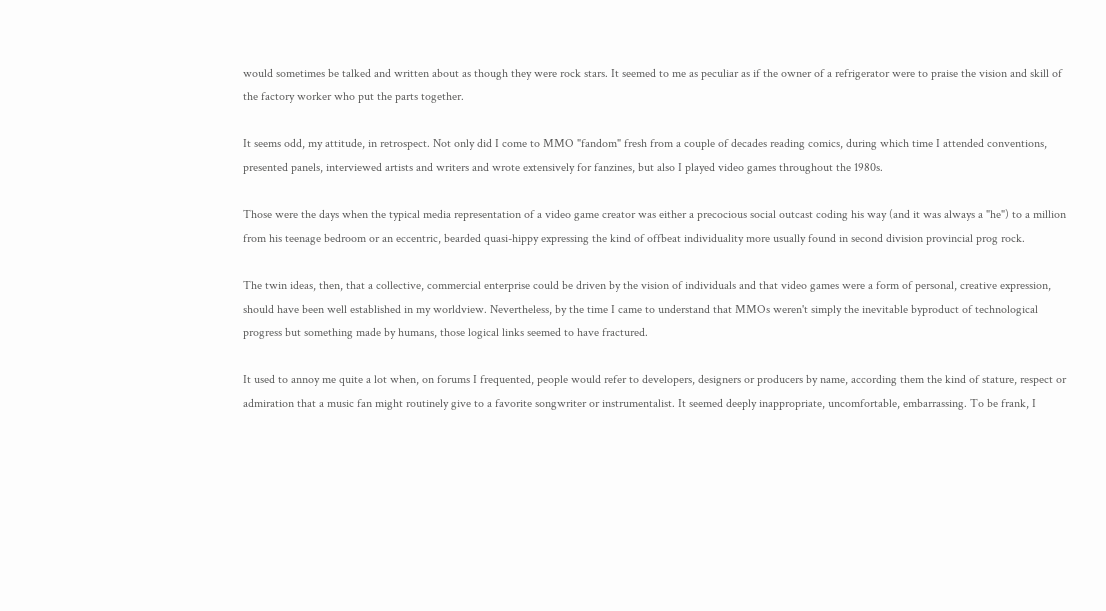would sometimes be talked and written about as though they were rock stars. It seemed to me as peculiar as if the owner of a refrigerator were to praise the vision and skill of the factory worker who put the parts together.

It seems odd, my attitude, in retrospect. Not only did I come to MMO "fandom" fresh from a couple of decades reading comics, during which time I attended conventions, presented panels, interviewed artists and writers and wrote extensively for fanzines, but also I played video games throughout the 1980s.

Those were the days when the typical media representation of a video game creator was either a precocious social outcast coding his way (and it was always a "he") to a million from his teenage bedroom or an eccentric, bearded quasi-hippy expressing the kind of offbeat individuality more usually found in second division provincial prog rock.

The twin ideas, then, that a collective, commercial enterprise could be driven by the vision of individuals and that video games were a form of personal, creative expression, should have been well established in my worldview. Nevertheless, by the time I came to understand that MMOs weren't simply the inevitable byproduct of technological progress but something made by humans, those logical links seemed to have fractured.

It used to annoy me quite a lot when, on forums I frequented, people would refer to developers, designers or producers by name, according them the kind of stature, respect or admiration that a music fan might routinely give to a favorite songwriter or instrumentalist. It seemed deeply inappropriate, uncomfortable, embarrassing. To be frank, I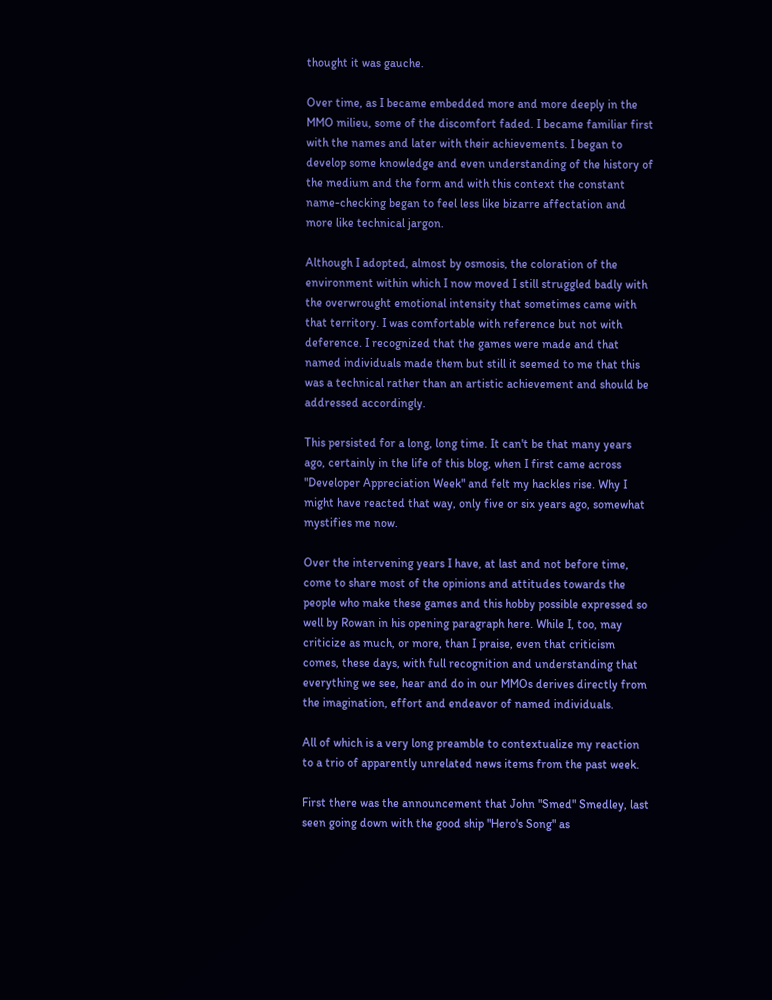thought it was gauche.

Over time, as I became embedded more and more deeply in the MMO milieu, some of the discomfort faded. I became familiar first with the names and later with their achievements. I began to develop some knowledge and even understanding of the history of the medium and the form and with this context the constant name-checking began to feel less like bizarre affectation and more like technical jargon.

Although I adopted, almost by osmosis, the coloration of the environment within which I now moved I still struggled badly with the overwrought emotional intensity that sometimes came with that territory. I was comfortable with reference but not with deference. I recognized that the games were made and that named individuals made them but still it seemed to me that this was a technical rather than an artistic achievement and should be addressed accordingly.

This persisted for a long, long time. It can't be that many years ago, certainly in the life of this blog, when I first came across "Developer Appreciation Week" and felt my hackles rise. Why I might have reacted that way, only five or six years ago, somewhat mystifies me now.

Over the intervening years I have, at last and not before time, come to share most of the opinions and attitudes towards the people who make these games and this hobby possible expressed so well by Rowan in his opening paragraph here. While I, too, may criticize as much, or more, than I praise, even that criticism comes, these days, with full recognition and understanding that everything we see, hear and do in our MMOs derives directly from the imagination, effort and endeavor of named individuals.

All of which is a very long preamble to contextualize my reaction to a trio of apparently unrelated news items from the past week.

First there was the announcement that John "Smed" Smedley, last seen going down with the good ship "Hero's Song" as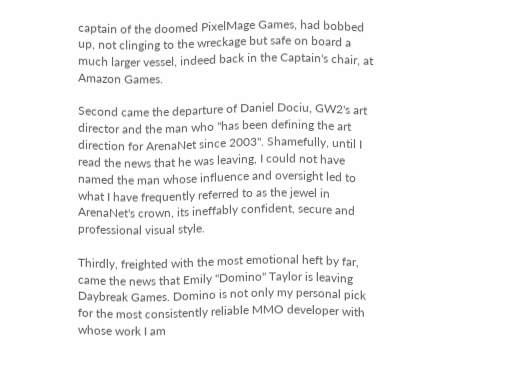captain of the doomed PixelMage Games, had bobbed up, not clinging to the wreckage but safe on board a much larger vessel, indeed back in the Captain's chair, at Amazon Games.

Second came the departure of Daniel Dociu, GW2's art director and the man who "has been defining the art direction for ArenaNet since 2003". Shamefully, until I read the news that he was leaving, I could not have named the man whose influence and oversight led to what I have frequently referred to as the jewel in ArenaNet's crown, its ineffably confident, secure and professional visual style.

Thirdly, freighted with the most emotional heft by far, came the news that Emily "Domino" Taylor is leaving Daybreak Games. Domino is not only my personal pick for the most consistently reliable MMO developer with whose work I am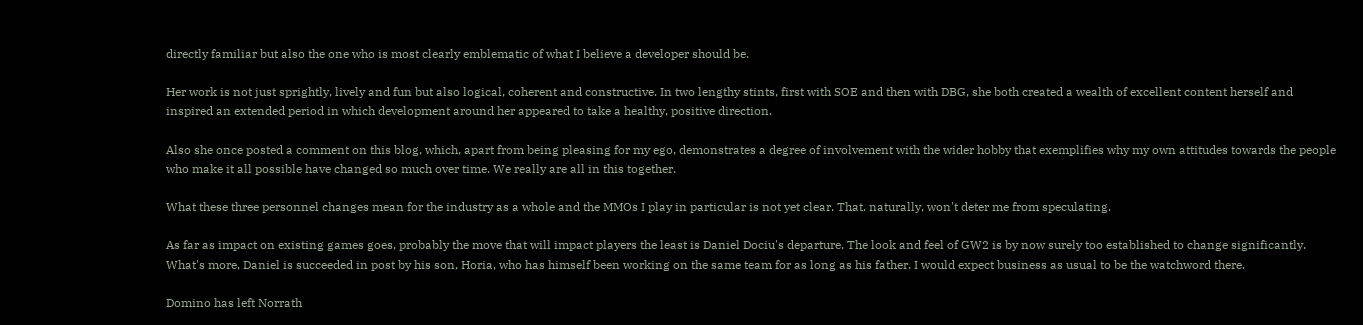directly familiar but also the one who is most clearly emblematic of what I believe a developer should be.

Her work is not just sprightly, lively and fun but also logical, coherent and constructive. In two lengthy stints, first with SOE and then with DBG, she both created a wealth of excellent content herself and inspired an extended period in which development around her appeared to take a healthy, positive direction.

Also she once posted a comment on this blog, which, apart from being pleasing for my ego, demonstrates a degree of involvement with the wider hobby that exemplifies why my own attitudes towards the people who make it all possible have changed so much over time. We really are all in this together.

What these three personnel changes mean for the industry as a whole and the MMOs I play in particular is not yet clear. That. naturally, won't deter me from speculating.

As far as impact on existing games goes, probably the move that will impact players the least is Daniel Dociu's departure. The look and feel of GW2 is by now surely too established to change significantly. What's more, Daniel is succeeded in post by his son, Horia, who has himself been working on the same team for as long as his father. I would expect business as usual to be the watchword there.

Domino has left Norrath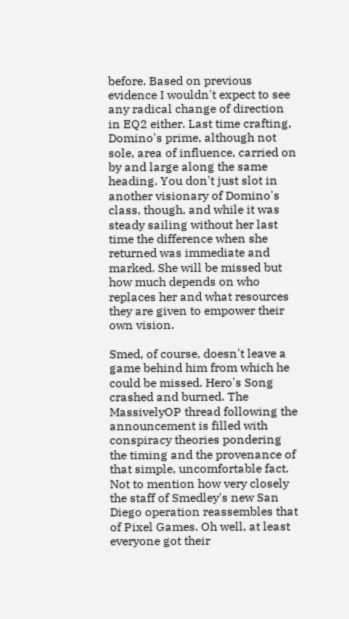before. Based on previous evidence I wouldn't expect to see any radical change of direction in EQ2 either. Last time crafting, Domino's prime, although not sole, area of influence, carried on by and large along the same heading. You don't just slot in another visionary of Domino's class, though, and while it was steady sailing without her last time the difference when she returned was immediate and marked. She will be missed but how much depends on who replaces her and what resources they are given to empower their own vision.

Smed, of course, doesn't leave a game behind him from which he could be missed. Hero's Song crashed and burned. The MassivelyOP thread following the announcement is filled with conspiracy theories pondering the timing and the provenance of that simple, uncomfortable fact. Not to mention how very closely the staff of Smedley's new San Diego operation reassembles that of Pixel Games. Oh well, at least everyone got their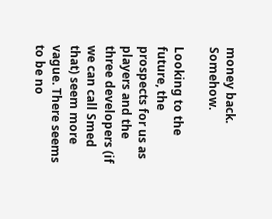money back. Somehow.

Looking to the future, the prospects for us as players and the three developers (if we can call Smed that) seem more vague. There seems to be no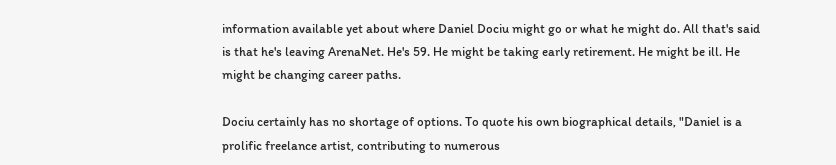information available yet about where Daniel Dociu might go or what he might do. All that's said is that he's leaving ArenaNet. He's 59. He might be taking early retirement. He might be ill. He might be changing career paths.

Dociu certainly has no shortage of options. To quote his own biographical details, "Daniel is a prolific freelance artist, contributing to numerous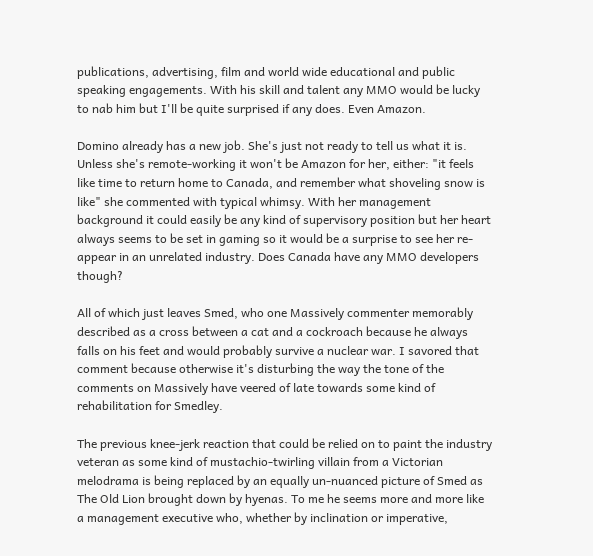publications, advertising, film and world wide educational and public speaking engagements. With his skill and talent any MMO would be lucky to nab him but I'll be quite surprised if any does. Even Amazon.

Domino already has a new job. She's just not ready to tell us what it is. Unless she's remote-working it won't be Amazon for her, either: "it feels like time to return home to Canada, and remember what shoveling snow is like" she commented with typical whimsy. With her management background it could easily be any kind of supervisory position but her heart always seems to be set in gaming so it would be a surprise to see her re-appear in an unrelated industry. Does Canada have any MMO developers though?

All of which just leaves Smed, who one Massively commenter memorably described as a cross between a cat and a cockroach because he always falls on his feet and would probably survive a nuclear war. I savored that comment because otherwise it's disturbing the way the tone of the comments on Massively have veered of late towards some kind of rehabilitation for Smedley.

The previous knee-jerk reaction that could be relied on to paint the industry veteran as some kind of mustachio-twirling villain from a Victorian melodrama is being replaced by an equally un-nuanced picture of Smed as The Old Lion brought down by hyenas. To me he seems more and more like a management executive who, whether by inclination or imperative,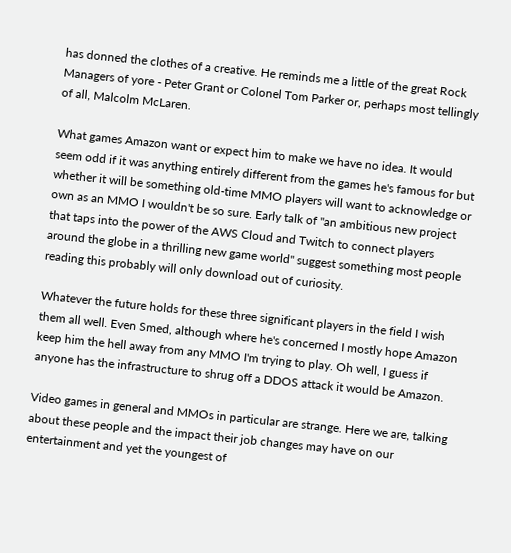has donned the clothes of a creative. He reminds me a little of the great Rock Managers of yore - Peter Grant or Colonel Tom Parker or, perhaps most tellingly of all, Malcolm McLaren.

What games Amazon want or expect him to make we have no idea. It would seem odd if it was anything entirely different from the games he's famous for but whether it will be something old-time MMO players will want to acknowledge or own as an MMO I wouldn't be so sure. Early talk of "an ambitious new project that taps into the power of the AWS Cloud and Twitch to connect players around the globe in a thrilling new game world" suggest something most people reading this probably will only download out of curiosity.

Whatever the future holds for these three significant players in the field I wish them all well. Even Smed, although where he's concerned I mostly hope Amazon keep him the hell away from any MMO I'm trying to play. Oh well, I guess if anyone has the infrastructure to shrug off a DDOS attack it would be Amazon.

Video games in general and MMOs in particular are strange. Here we are, talking about these people and the impact their job changes may have on our entertainment and yet the youngest of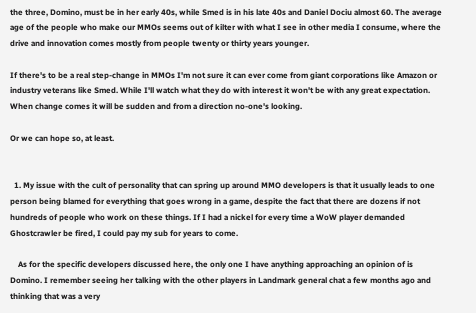the three, Domino, must be in her early 40s, while Smed is in his late 40s and Daniel Dociu almost 60. The average age of the people who make our MMOs seems out of kilter with what I see in other media I consume, where the drive and innovation comes mostly from people twenty or thirty years younger.

If there's to be a real step-change in MMOs I'm not sure it can ever come from giant corporations like Amazon or industry veterans like Smed. While I'll watch what they do with interest it won't be with any great expectation. When change comes it will be sudden and from a direction no-one's looking.

Or we can hope so, at least.


  1. My issue with the cult of personality that can spring up around MMO developers is that it usually leads to one person being blamed for everything that goes wrong in a game, despite the fact that there are dozens if not hundreds of people who work on these things. If I had a nickel for every time a WoW player demanded Ghostcrawler be fired, I could pay my sub for years to come.

    As for the specific developers discussed here, the only one I have anything approaching an opinion of is Domino. I remember seeing her talking with the other players in Landmark general chat a few months ago and thinking that was a very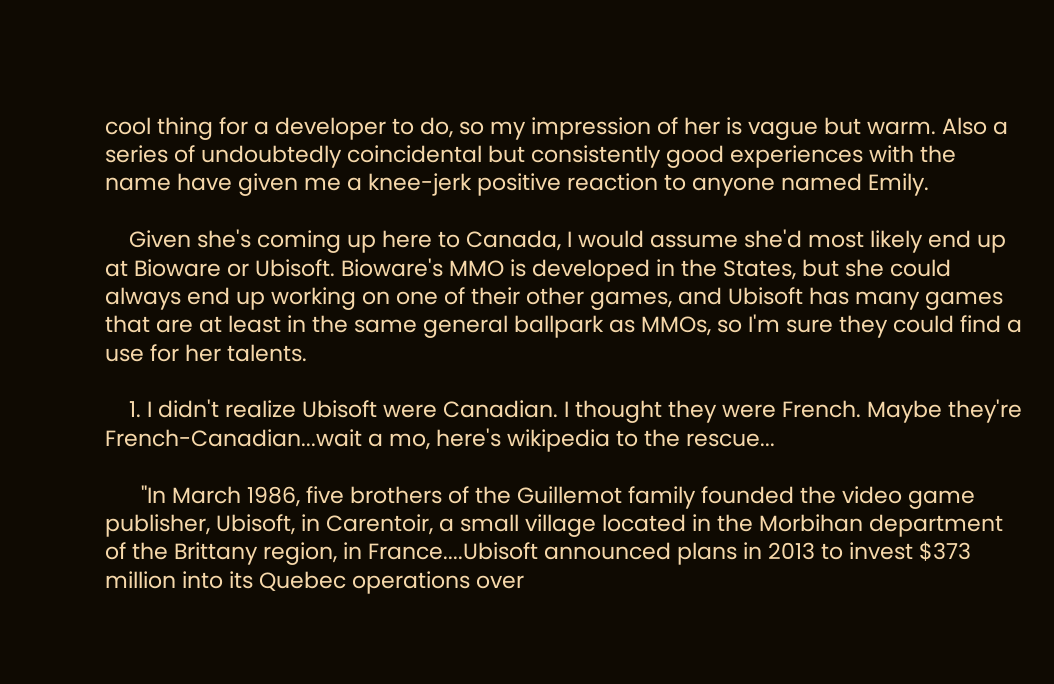cool thing for a developer to do, so my impression of her is vague but warm. Also a series of undoubtedly coincidental but consistently good experiences with the name have given me a knee-jerk positive reaction to anyone named Emily.

    Given she's coming up here to Canada, I would assume she'd most likely end up at Bioware or Ubisoft. Bioware's MMO is developed in the States, but she could always end up working on one of their other games, and Ubisoft has many games that are at least in the same general ballpark as MMOs, so I'm sure they could find a use for her talents.

    1. I didn't realize Ubisoft were Canadian. I thought they were French. Maybe they're French-Canadian...wait a mo, here's wikipedia to the rescue...

      "In March 1986, five brothers of the Guillemot family founded the video game publisher, Ubisoft, in Carentoir, a small village located in the Morbihan department of the Brittany region, in France....Ubisoft announced plans in 2013 to invest $373 million into its Quebec operations over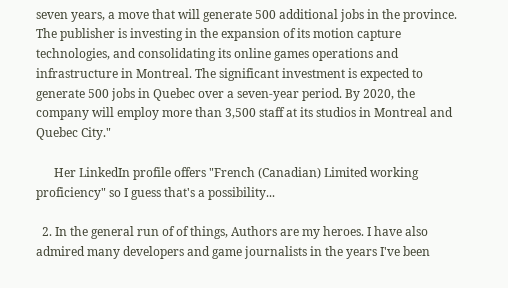seven years, a move that will generate 500 additional jobs in the province. The publisher is investing in the expansion of its motion capture technologies, and consolidating its online games operations and infrastructure in Montreal. The significant investment is expected to generate 500 jobs in Quebec over a seven-year period. By 2020, the company will employ more than 3,500 staff at its studios in Montreal and Quebec City."

      Her LinkedIn profile offers "French (Canadian) Limited working proficiency" so I guess that's a possibility...

  2. In the general run of of things, Authors are my heroes. I have also admired many developers and game journalists in the years I've been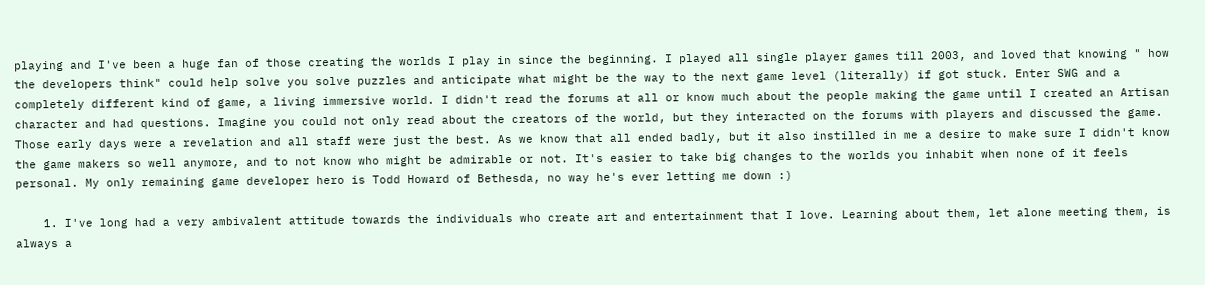playing and I've been a huge fan of those creating the worlds I play in since the beginning. I played all single player games till 2003, and loved that knowing " how the developers think" could help solve you solve puzzles and anticipate what might be the way to the next game level (literally) if got stuck. Enter SWG and a completely different kind of game, a living immersive world. I didn't read the forums at all or know much about the people making the game until I created an Artisan character and had questions. Imagine you could not only read about the creators of the world, but they interacted on the forums with players and discussed the game. Those early days were a revelation and all staff were just the best. As we know that all ended badly, but it also instilled in me a desire to make sure I didn't know the game makers so well anymore, and to not know who might be admirable or not. It's easier to take big changes to the worlds you inhabit when none of it feels personal. My only remaining game developer hero is Todd Howard of Bethesda, no way he's ever letting me down :)

    1. I've long had a very ambivalent attitude towards the individuals who create art and entertainment that I love. Learning about them, let alone meeting them, is always a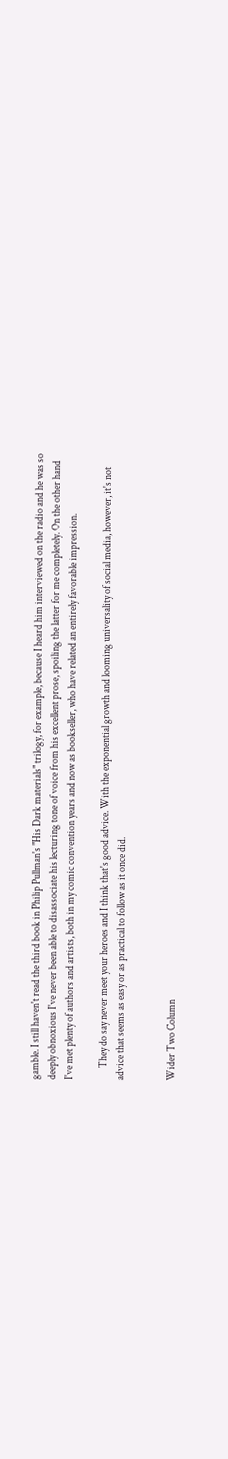gamble. I still haven't read the third book in Philip Pullman's "His Dark materials" trilogy, for example, because I heard him interviewed on the radio and he was so deeply obnoxious I've never been able to disassociate his lecturing tone of voice from his excellent prose, spoiling the latter for me completely. On the other hand I've met plenty of authors and artists, both in my comic convention years and now as bookseller, who have related an entirely favorable impression.

      They do say never meet your heroes and I think that's good advice. With the exponential growth and looming universality of social media, however, it's not advice that seems as easy or as practical to follow as it once did.


Wider Two Column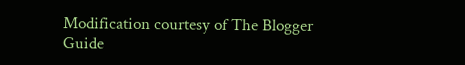Modification courtesy of The Blogger Guide